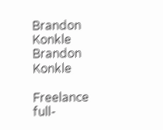Brandon Konkle
Brandon Konkle

Freelance full-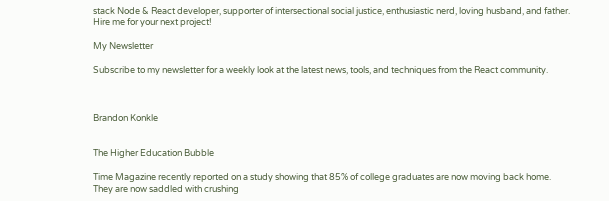stack Node & React developer, supporter of intersectional social justice, enthusiastic nerd, loving husband, and father. Hire me for your next project!

My Newsletter

Subscribe to my newsletter for a weekly look at the latest news, tools, and techniques from the React community.



Brandon Konkle


The Higher Education Bubble

Time Magazine recently reported on a study showing that 85% of college graduates are now moving back home.  They are now saddled with crushing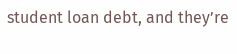student loan debt, and they’re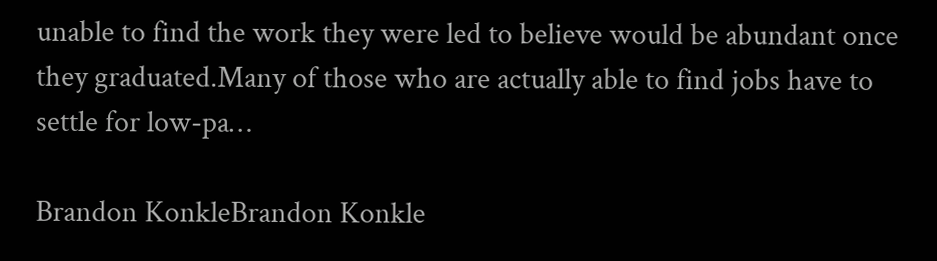unable to find the work they were led to believe would be abundant once they graduated.Many of those who are actually able to find jobs have to settle for low-pa…

Brandon KonkleBrandon Konkle